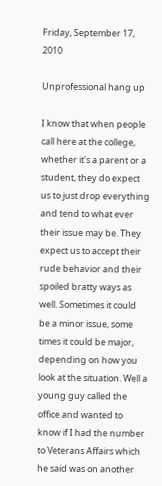Friday, September 17, 2010

Unprofessional hang up

I know that when people call here at the college, whether it's a parent or a student, they do expect us to just drop everything and tend to what ever their issue may be. They expect us to accept their rude behavior and their spoiled bratty ways as well. Sometimes it could be a minor issue, some times it could be major, depending on how you look at the situation. Well a young guy called the office and wanted to know if I had the number to Veterans Affairs which he said was on another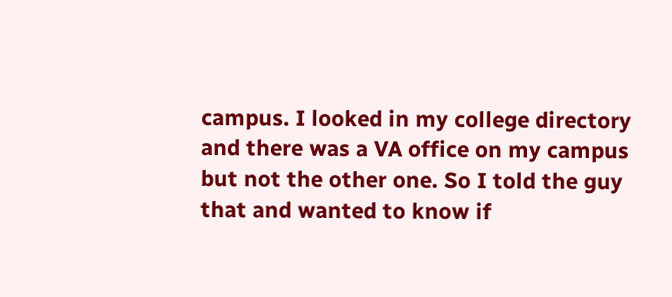campus. I looked in my college directory and there was a VA office on my campus but not the other one. So I told the guy that and wanted to know if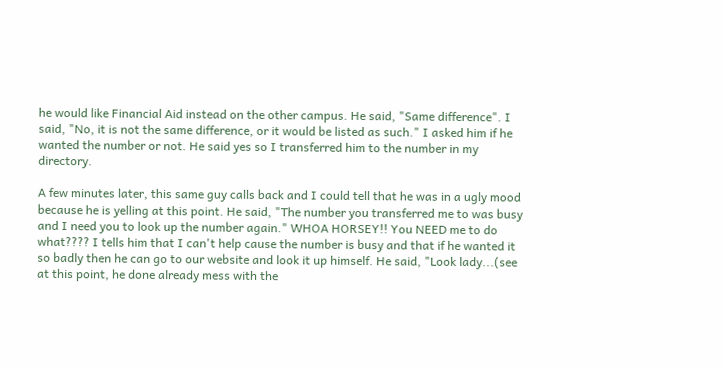he would like Financial Aid instead on the other campus. He said, "Same difference". I said, "No, it is not the same difference, or it would be listed as such." I asked him if he wanted the number or not. He said yes so I transferred him to the number in my directory.

A few minutes later, this same guy calls back and I could tell that he was in a ugly mood because he is yelling at this point. He said, "The number you transferred me to was busy and I need you to look up the number again." WHOA HORSEY!! You NEED me to do what???? I tells him that I can't help cause the number is busy and that if he wanted it so badly then he can go to our website and look it up himself. He said, "Look lady...(see at this point, he done already mess with the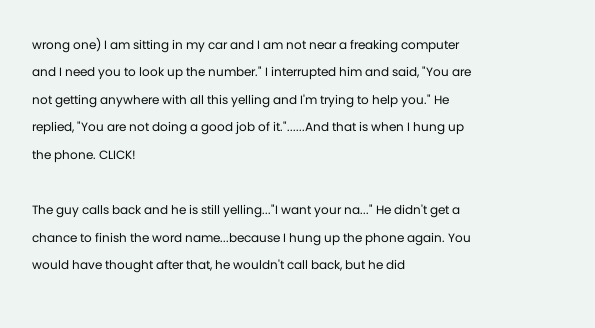wrong one) I am sitting in my car and I am not near a freaking computer and I need you to look up the number." I interrupted him and said, "You are not getting anywhere with all this yelling and I'm trying to help you." He replied, "You are not doing a good job of it."......And that is when I hung up the phone. CLICK!

The guy calls back and he is still yelling..."I want your na..." He didn't get a chance to finish the word name...because I hung up the phone again. You would have thought after that, he wouldn't call back, but he did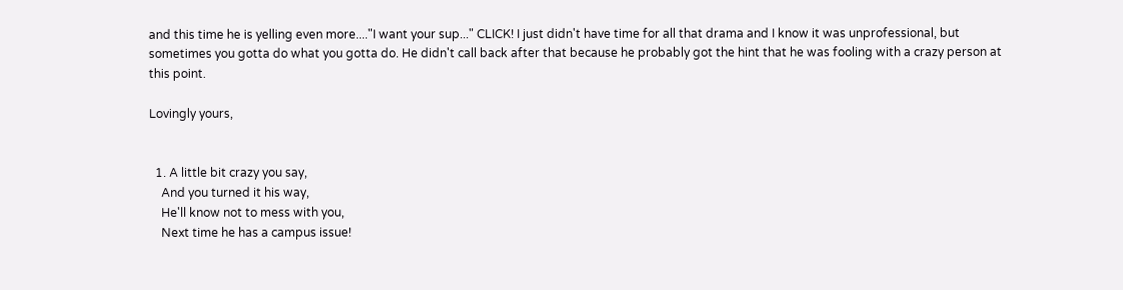and this time he is yelling even more...."I want your sup..." CLICK! I just didn't have time for all that drama and I know it was unprofessional, but sometimes you gotta do what you gotta do. He didn't call back after that because he probably got the hint that he was fooling with a crazy person at this point.

Lovingly yours,


  1. A little bit crazy you say,
    And you turned it his way,
    He'll know not to mess with you,
    Next time he has a campus issue!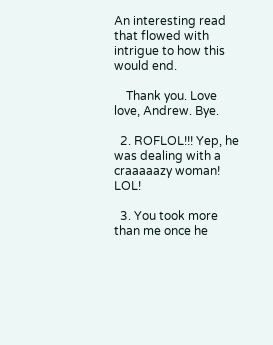An interesting read that flowed with intrigue to how this would end.

    Thank you. Love love, Andrew. Bye.

  2. ROFLOL!!! Yep, he was dealing with a craaaaazy woman! LOL!

  3. You took more than me once he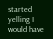started yelling I would have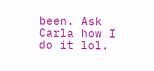been. Ask Carla how I do it lol.